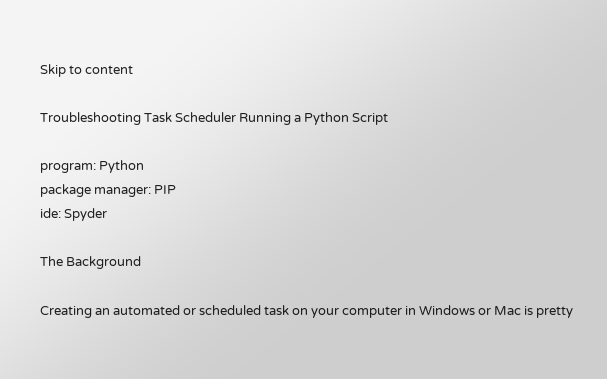Skip to content

Troubleshooting Task Scheduler Running a Python Script

program: Python
package manager: PIP
ide: Spyder

The Background

Creating an automated or scheduled task on your computer in Windows or Mac is pretty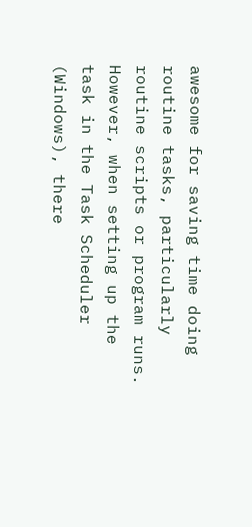awesome for saving time doing routine tasks, particularly routine scripts or program runs. However, when setting up the task in the Task Scheduler (Windows), there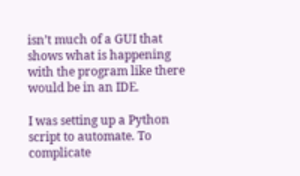isn’t much of a GUI that shows what is happening with the program like there would be in an IDE.

I was setting up a Python script to automate. To complicate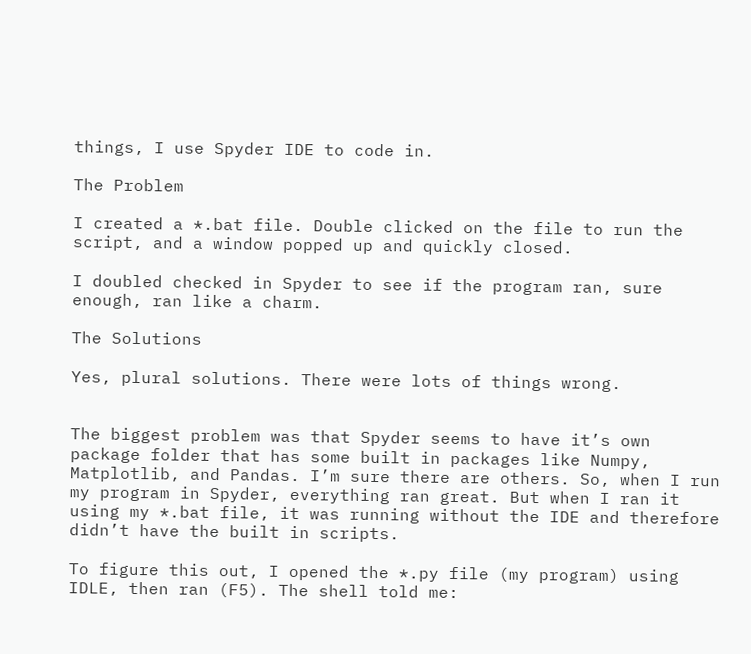things, I use Spyder IDE to code in.

The Problem

I created a *.bat file. Double clicked on the file to run the script, and a window popped up and quickly closed.

I doubled checked in Spyder to see if the program ran, sure enough, ran like a charm.

The Solutions

Yes, plural solutions. There were lots of things wrong.


The biggest problem was that Spyder seems to have it’s own package folder that has some built in packages like Numpy, Matplotlib, and Pandas. I’m sure there are others. So, when I run my program in Spyder, everything ran great. But when I ran it using my *.bat file, it was running without the IDE and therefore didn’t have the built in scripts.

To figure this out, I opened the *.py file (my program) using IDLE, then ran (F5). The shell told me: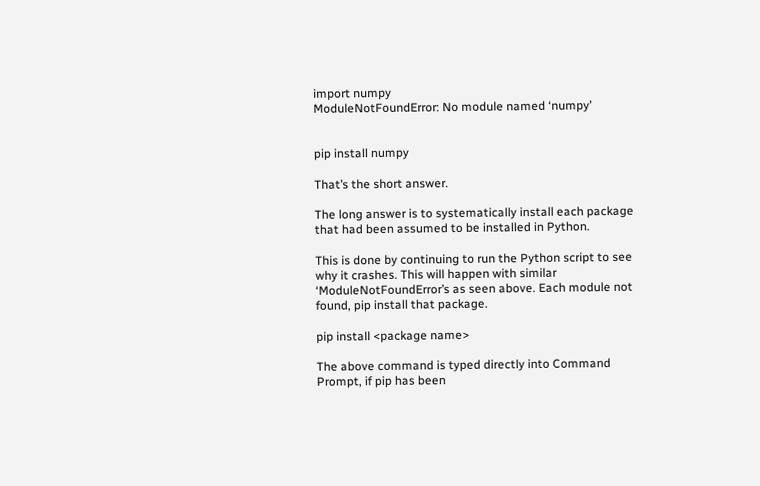import numpy
ModuleNotFoundError: No module named ‘numpy’


pip install numpy

That’s the short answer.

The long answer is to systematically install each package that had been assumed to be installed in Python.

This is done by continuing to run the Python script to see why it crashes. This will happen with similar ‘ModuleNotFoundError’s as seen above. Each module not found, pip install that package.

pip install <package name>

The above command is typed directly into Command Prompt, if pip has been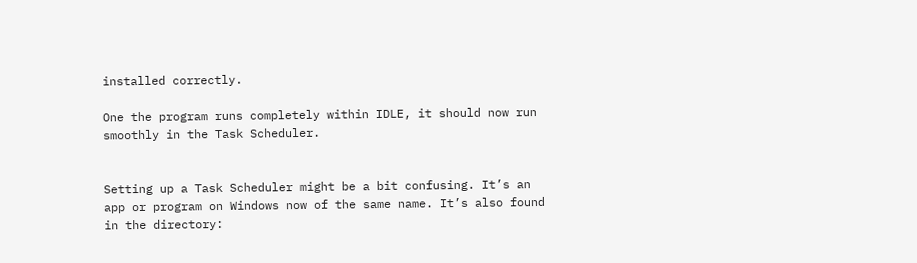installed correctly.

One the program runs completely within IDLE, it should now run smoothly in the Task Scheduler.


Setting up a Task Scheduler might be a bit confusing. It’s an app or program on Windows now of the same name. It’s also found in the directory: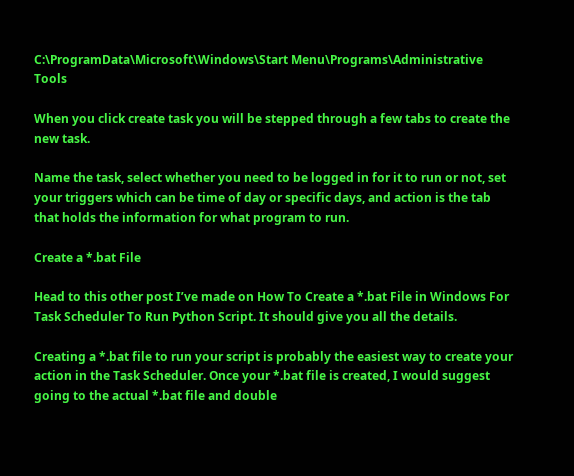C:\ProgramData\Microsoft\Windows\Start Menu\Programs\Administrative Tools

When you click create task you will be stepped through a few tabs to create the new task.

Name the task, select whether you need to be logged in for it to run or not, set your triggers which can be time of day or specific days, and action is the tab that holds the information for what program to run.

Create a *.bat File

Head to this other post I’ve made on How To Create a *.bat File in Windows For Task Scheduler To Run Python Script. It should give you all the details.

Creating a *.bat file to run your script is probably the easiest way to create your action in the Task Scheduler. Once your *.bat file is created, I would suggest going to the actual *.bat file and double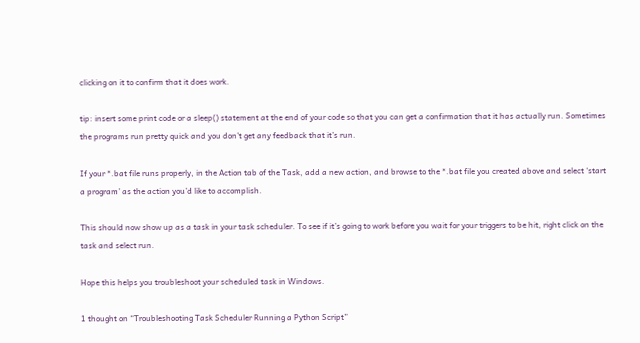clicking on it to confirm that it does work.

tip: insert some print code or a sleep() statement at the end of your code so that you can get a confirmation that it has actually run. Sometimes the programs run pretty quick and you don’t get any feedback that it’s run.

If your *.bat file runs properly, in the Action tab of the Task, add a new action, and browse to the *.bat file you created above and select ‘start a program’ as the action you’d like to accomplish.

This should now show up as a task in your task scheduler. To see if it’s going to work before you wait for your triggers to be hit, right click on the task and select run.

Hope this helps you troubleshoot your scheduled task in Windows.

1 thought on “Troubleshooting Task Scheduler Running a Python Script”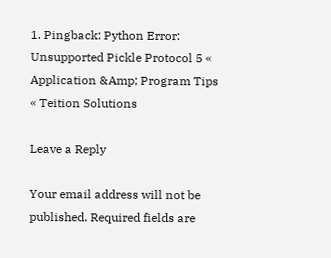1. Pingback: Python Error: Unsupported Pickle Protocol 5 « Application &Amp; Program Tips « Teition Solutions

Leave a Reply

Your email address will not be published. Required fields are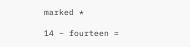marked *

14 − fourteen =